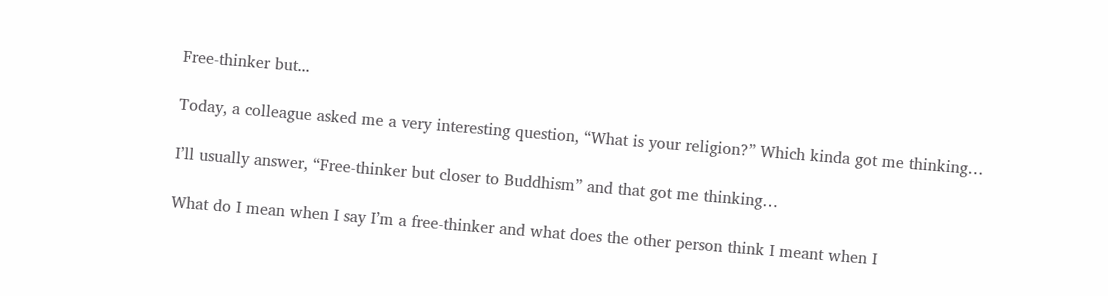Free-thinker but...

Today, a colleague asked me a very interesting question, “What is your religion?” Which kinda got me thinking…

I’ll usually answer, “Free-thinker but closer to Buddhism” and that got me thinking…

What do I mean when I say I’m a free-thinker and what does the other person think I meant when I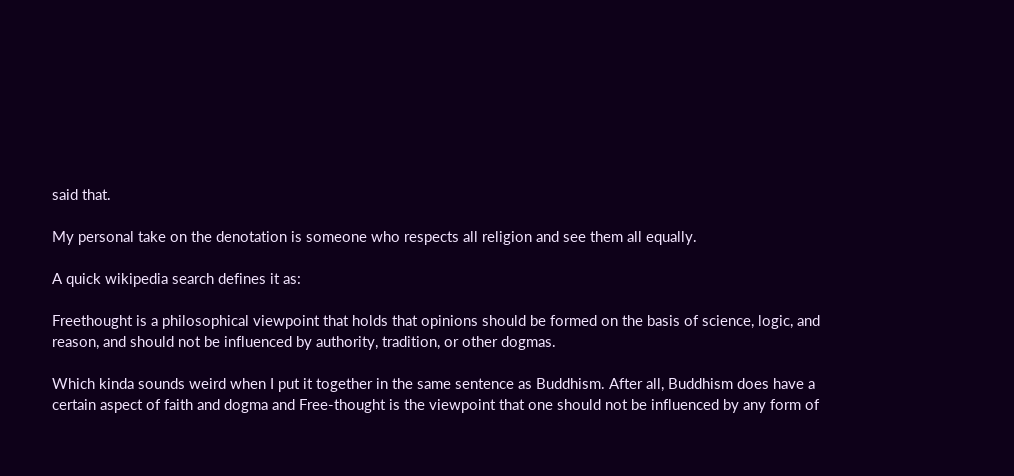said that.

My personal take on the denotation is someone who respects all religion and see them all equally.

A quick wikipedia search defines it as:

Freethought is a philosophical viewpoint that holds that opinions should be formed on the basis of science, logic, and reason, and should not be influenced by authority, tradition, or other dogmas.

Which kinda sounds weird when I put it together in the same sentence as Buddhism. After all, Buddhism does have a certain aspect of faith and dogma and Free-thought is the viewpoint that one should not be influenced by any form of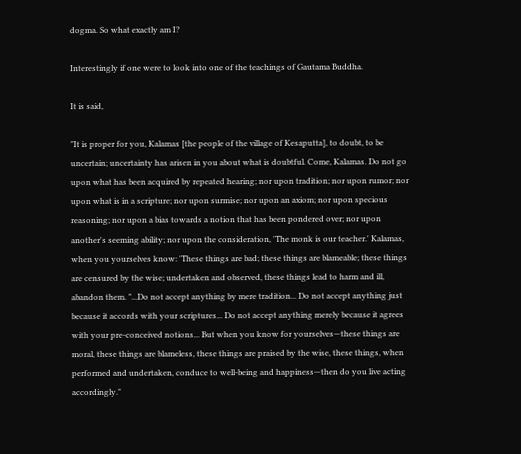dogma. So what exactly am I?

Interestingly if one were to look into one of the teachings of Gautama Buddha.

It is said,

"It is proper for you, Kalamas [the people of the village of Kesaputta], to doubt, to be uncertain; uncertainty has arisen in you about what is doubtful. Come, Kalamas. Do not go upon what has been acquired by repeated hearing; nor upon tradition; nor upon rumor; nor upon what is in a scripture; nor upon surmise; nor upon an axiom; nor upon specious reasoning; nor upon a bias towards a notion that has been pondered over; nor upon another's seeming ability; nor upon the consideration, 'The monk is our teacher.' Kalamas, when you yourselves know: 'These things are bad; these things are blameable; these things are censured by the wise; undertaken and observed, these things lead to harm and ill, abandon them. "...Do not accept anything by mere tradition... Do not accept anything just because it accords with your scriptures... Do not accept anything merely because it agrees with your pre-conceived notions... But when you know for yourselves—these things are moral, these things are blameless, these things are praised by the wise, these things, when performed and undertaken, conduce to well-being and happiness—then do you live acting accordingly."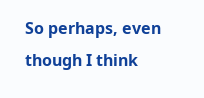So perhaps, even though I think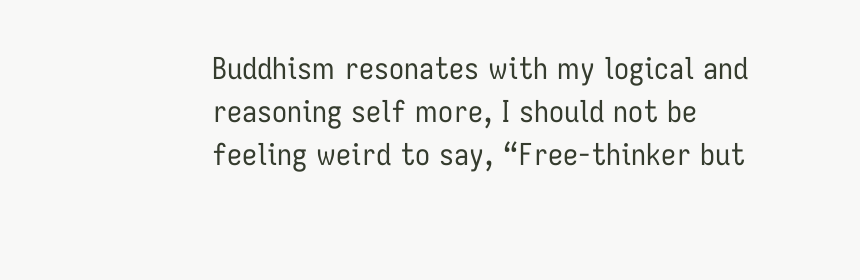Buddhism resonates with my logical and reasoning self more, I should not be feeling weird to say, “Free-thinker but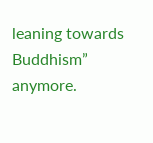leaning towards Buddhism” anymore.